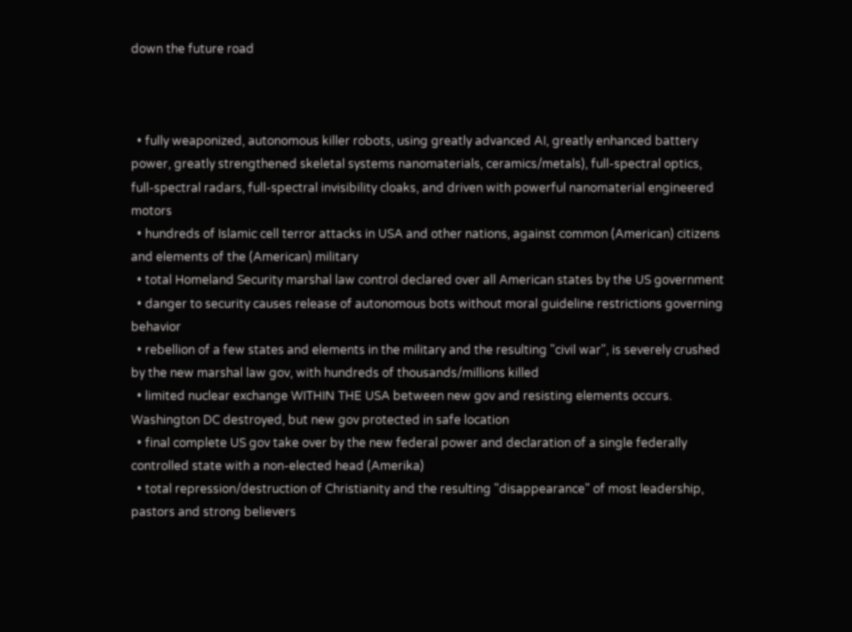down the future road



  • fully weaponized, autonomous killer robots, using greatly advanced AI, greatly enhanced battery power, greatly strengthened skeletal systems nanomaterials, ceramics/metals), full-spectral optics, full-spectral radars, full-spectral invisibility cloaks, and driven with powerful nanomaterial engineered motors
  • hundreds of Islamic cell terror attacks in USA and other nations, against common (American) citizens and elements of the (American) military
  • total Homeland Security marshal law control declared over all American states by the US government
  • danger to security causes release of autonomous bots without moral guideline restrictions governing behavior
  • rebellion of a few states and elements in the military and the resulting "civil war", is severely crushed by the new marshal law gov, with hundreds of thousands/millions killed
  • limited nuclear exchange WITHIN THE USA between new gov and resisting elements occurs. Washington DC destroyed, but new gov protected in safe location
  • final complete US gov take over by the new federal power and declaration of a single federally controlled state with a non-elected head (Amerika)
  • total repression/destruction of Christianity and the resulting "disappearance" of most leadership, pastors and strong believers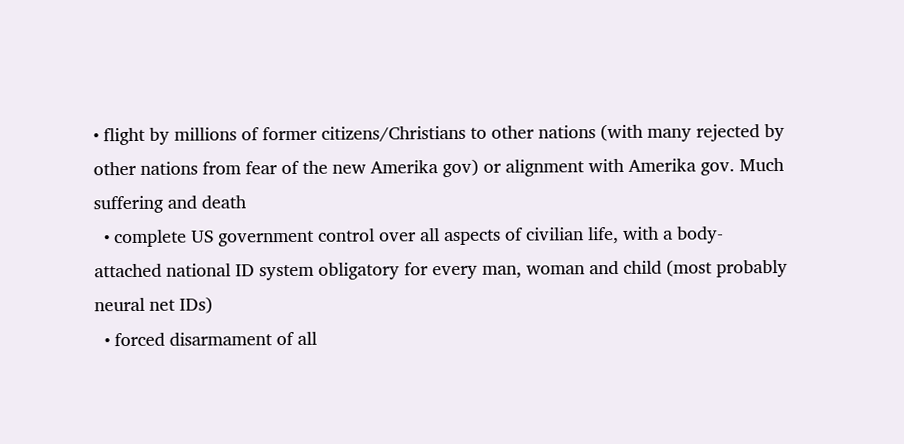• flight by millions of former citizens/Christians to other nations (with many rejected by other nations from fear of the new Amerika gov) or alignment with Amerika gov. Much suffering and death
  • complete US government control over all aspects of civilian life, with a body-attached national ID system obligatory for every man, woman and child (most probably neural net IDs)
  • forced disarmament of all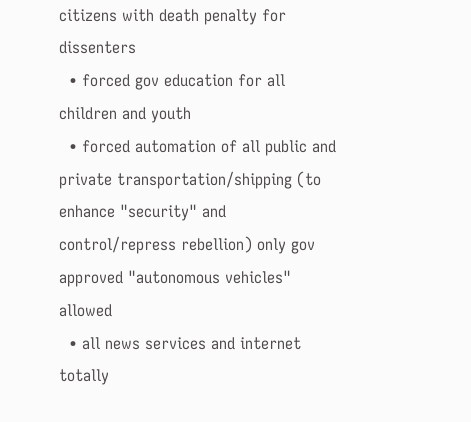citizens with death penalty for dissenters
  • forced gov education for all children and youth
  • forced automation of all public and private transportation/shipping (to enhance "security" and control/repress rebellion) only gov approved "autonomous vehicles" allowed
  • all news services and internet totally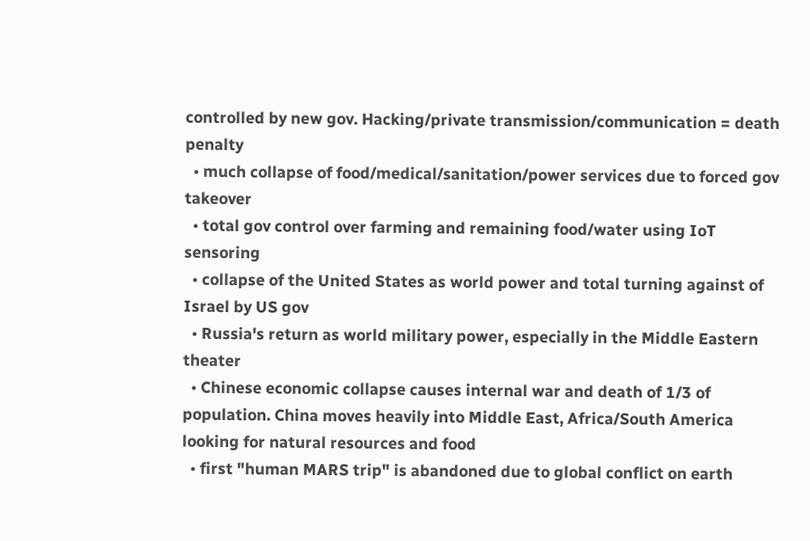controlled by new gov. Hacking/private transmission/communication = death penalty
  • much collapse of food/medical/sanitation/power services due to forced gov takeover
  • total gov control over farming and remaining food/water using IoT sensoring
  • collapse of the United States as world power and total turning against of Israel by US gov
  • Russia's return as world military power, especially in the Middle Eastern theater
  • Chinese economic collapse causes internal war and death of 1/3 of population. China moves heavily into Middle East, Africa/South America looking for natural resources and food
  • first "human MARS trip" is abandoned due to global conflict on earth